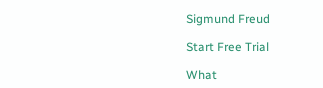Sigmund Freud

Start Free Trial

What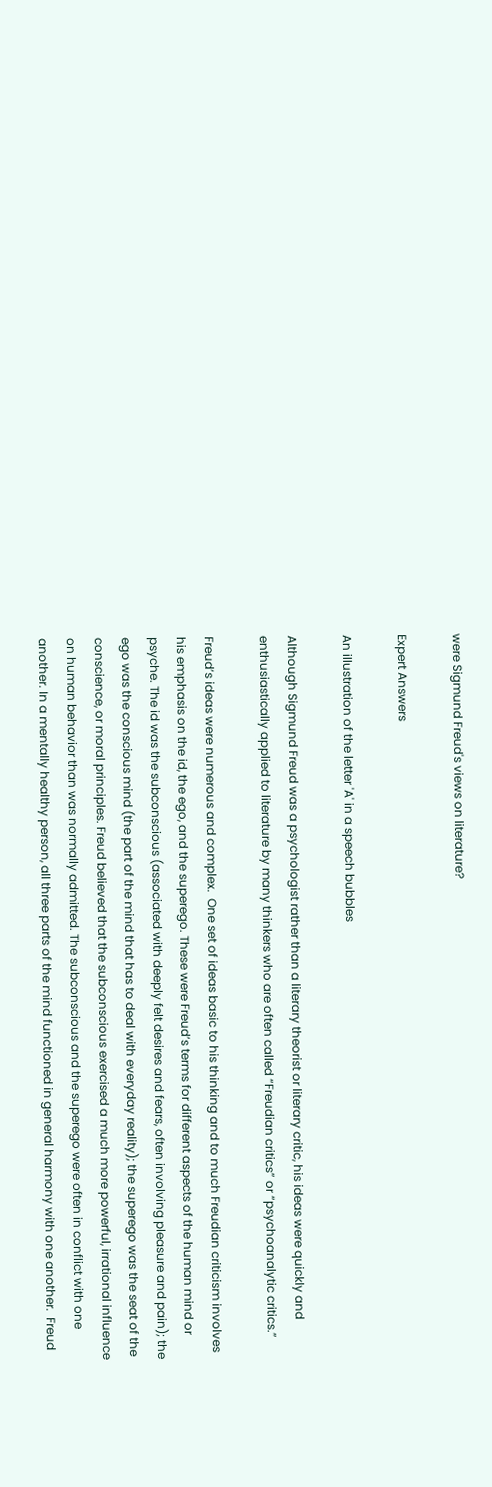were Sigmund Freud's views on literature?

Expert Answers

An illustration of the letter 'A' in a speech bubbles

Although Sigmund Freud was a psychologist rather than a literary theorist or literary critic, his ideas were quickly and enthusiastically applied to literature by many thinkers who are often called “Freudian critics” or “psychoanalytic critics.”

Freud’s ideas were numerous and complex.  One set of ideas basic to his thinking and to much Freudian criticism involves his emphasis on the id, the ego, and the superego. These were Freud’s terms for different aspects of the human mind or psyche. The id was the subconscious (associated with deeply felt desires and fears, often involving pleasure and pain); the ego was the conscious mind (the part of the mind that has to deal with everyday reality); the superego was the seat of the conscience, or moral principles. Freud believed that the subconscious exercised a much more powerful, irrational influence on human behavior than was normally admitted. The subconscious and the superego were often in conflict with one another. In a mentally healthy person, all three parts of the mind functioned in general harmony with one another.  Freud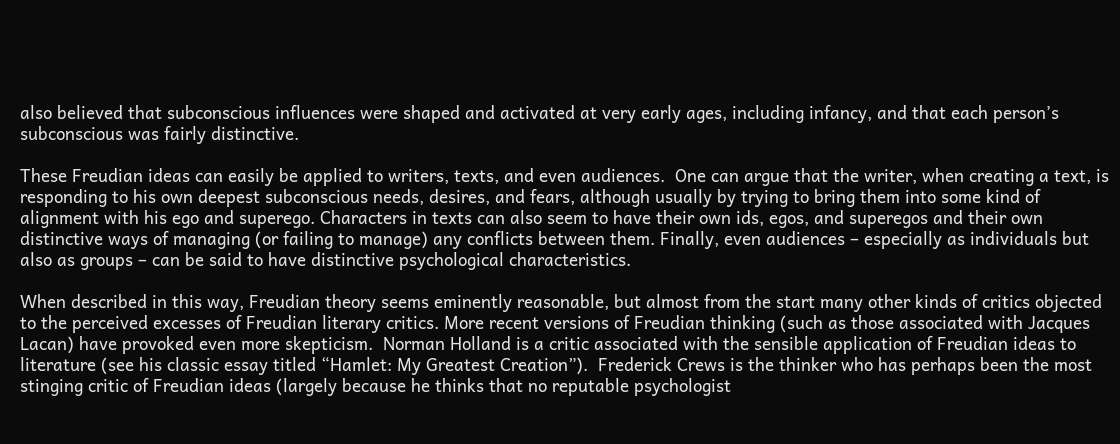also believed that subconscious influences were shaped and activated at very early ages, including infancy, and that each person’s subconscious was fairly distinctive.

These Freudian ideas can easily be applied to writers, texts, and even audiences.  One can argue that the writer, when creating a text, is responding to his own deepest subconscious needs, desires, and fears, although usually by trying to bring them into some kind of alignment with his ego and superego. Characters in texts can also seem to have their own ids, egos, and superegos and their own distinctive ways of managing (or failing to manage) any conflicts between them. Finally, even audiences – especially as individuals but also as groups – can be said to have distinctive psychological characteristics.

When described in this way, Freudian theory seems eminently reasonable, but almost from the start many other kinds of critics objected to the perceived excesses of Freudian literary critics. More recent versions of Freudian thinking (such as those associated with Jacques Lacan) have provoked even more skepticism.  Norman Holland is a critic associated with the sensible application of Freudian ideas to literature (see his classic essay titled “Hamlet: My Greatest Creation”).  Frederick Crews is the thinker who has perhaps been the most stinging critic of Freudian ideas (largely because he thinks that no reputable psychologist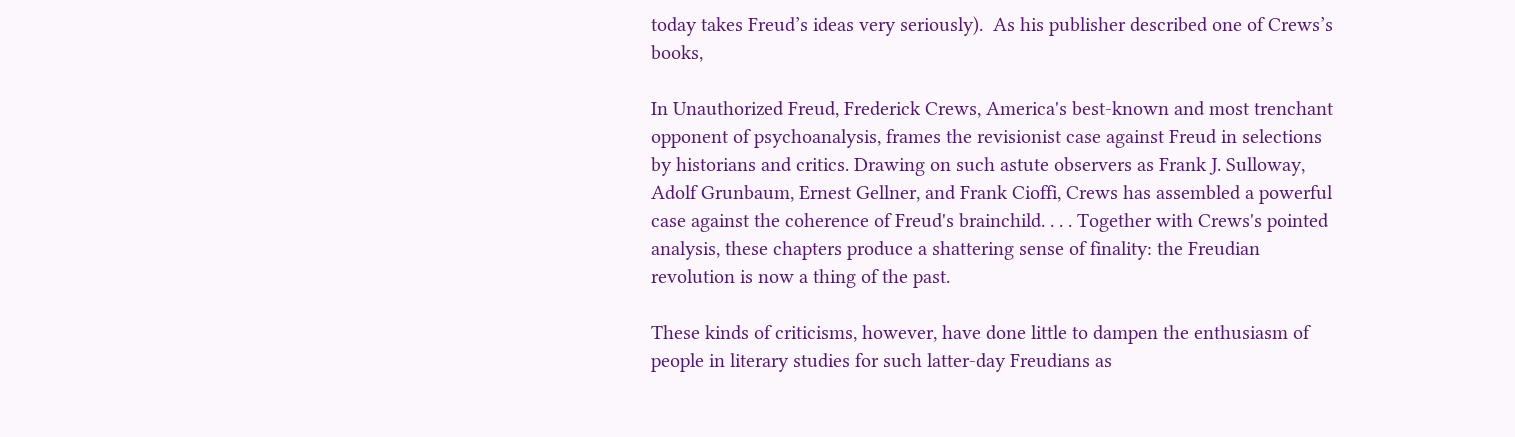today takes Freud’s ideas very seriously).  As his publisher described one of Crews’s books,

In Unauthorized Freud, Frederick Crews, America's best-known and most trenchant opponent of psychoanalysis, frames the revisionist case against Freud in selections by historians and critics. Drawing on such astute observers as Frank J. Sulloway, Adolf Grunbaum, Ernest Gellner, and Frank Cioffi, Crews has assembled a powerful case against the coherence of Freud's brainchild. . . . Together with Crews's pointed analysis, these chapters produce a shattering sense of finality: the Freudian revolution is now a thing of the past.

These kinds of criticisms, however, have done little to dampen the enthusiasm of people in literary studies for such latter-day Freudians as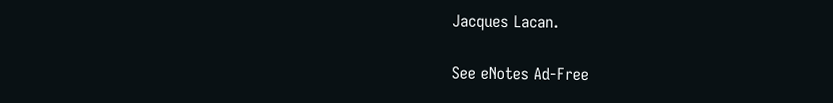Jacques Lacan.

See eNotes Ad-Free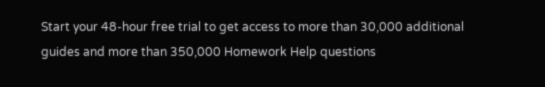Start your 48-hour free trial to get access to more than 30,000 additional guides and more than 350,000 Homework Help questions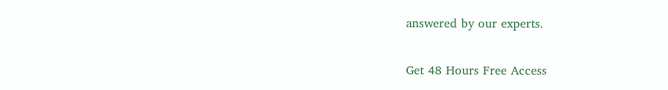answered by our experts.

Get 48 Hours Free Access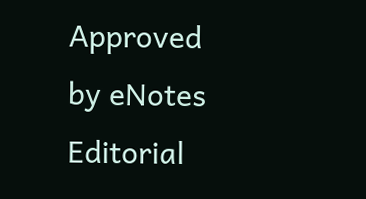Approved by eNotes Editorial